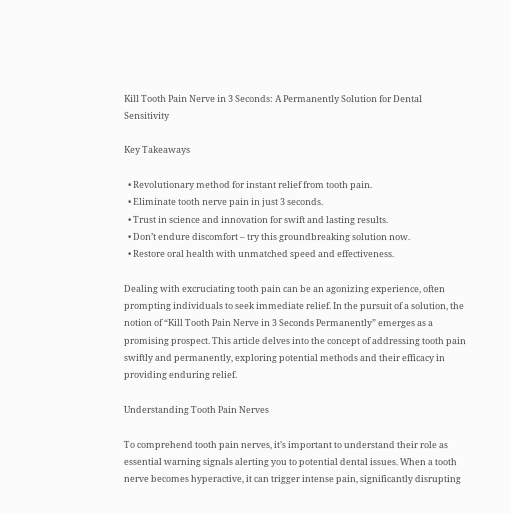Kill Tooth Pain Nerve in 3 Seconds: A Permanently Solution for Dental Sensitivity

Key Takeaways

  • Revolutionary method for instant relief from tooth pain.
  • Eliminate tooth nerve pain in just 3 seconds.
  • Trust in science and innovation for swift and lasting results.
  • Don’t endure discomfort – try this groundbreaking solution now.
  • Restore oral health with unmatched speed and effectiveness.

Dealing with excruciating tooth pain can be an agonizing experience, often prompting individuals to seek immediate relief. In the pursuit of a solution, the notion of “Kill Tooth Pain Nerve in 3 Seconds Permanently” emerges as a promising prospect. This article delves into the concept of addressing tooth pain swiftly and permanently, exploring potential methods and their efficacy in providing enduring relief.

Understanding Tooth Pain Nerves

To comprehend tooth pain nerves, it’s important to understand their role as essential warning signals alerting you to potential dental issues. When a tooth nerve becomes hyperactive, it can trigger intense pain, significantly disrupting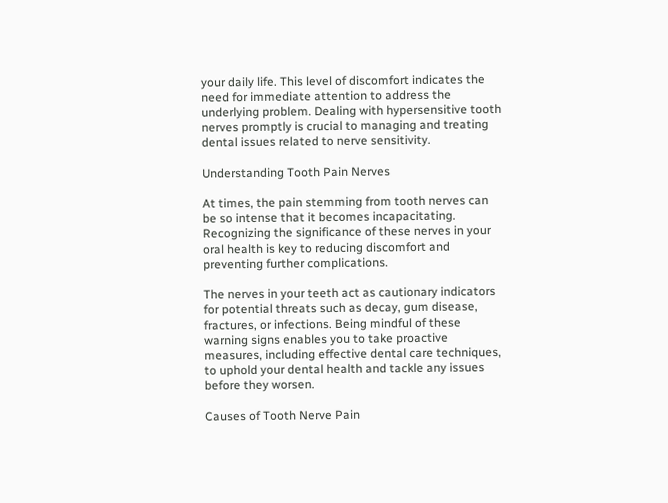your daily life. This level of discomfort indicates the need for immediate attention to address the underlying problem. Dealing with hypersensitive tooth nerves promptly is crucial to managing and treating dental issues related to nerve sensitivity.

Understanding Tooth Pain Nerves

At times, the pain stemming from tooth nerves can be so intense that it becomes incapacitating. Recognizing the significance of these nerves in your oral health is key to reducing discomfort and preventing further complications.

The nerves in your teeth act as cautionary indicators for potential threats such as decay, gum disease, fractures, or infections. Being mindful of these warning signs enables you to take proactive measures, including effective dental care techniques, to uphold your dental health and tackle any issues before they worsen.

Causes of Tooth Nerve Pain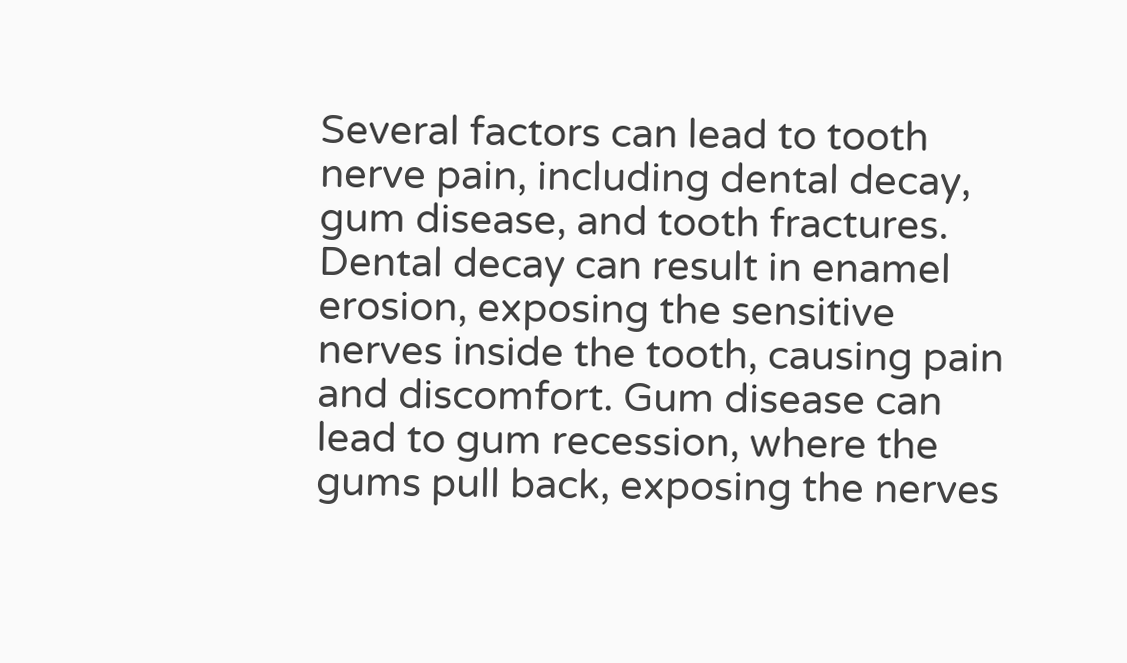Several factors can lead to tooth nerve pain, including dental decay, gum disease, and tooth fractures. Dental decay can result in enamel erosion, exposing the sensitive nerves inside the tooth, causing pain and discomfort. Gum disease can lead to gum recession, where the gums pull back, exposing the nerves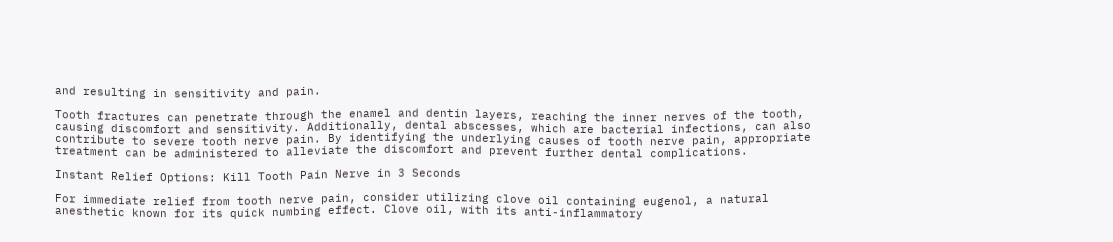and resulting in sensitivity and pain.

Tooth fractures can penetrate through the enamel and dentin layers, reaching the inner nerves of the tooth, causing discomfort and sensitivity. Additionally, dental abscesses, which are bacterial infections, can also contribute to severe tooth nerve pain. By identifying the underlying causes of tooth nerve pain, appropriate treatment can be administered to alleviate the discomfort and prevent further dental complications.

Instant Relief Options: Kill Tooth Pain Nerve in 3 Seconds

For immediate relief from tooth nerve pain, consider utilizing clove oil containing eugenol, a natural anesthetic known for its quick numbing effect. Clove oil, with its anti-inflammatory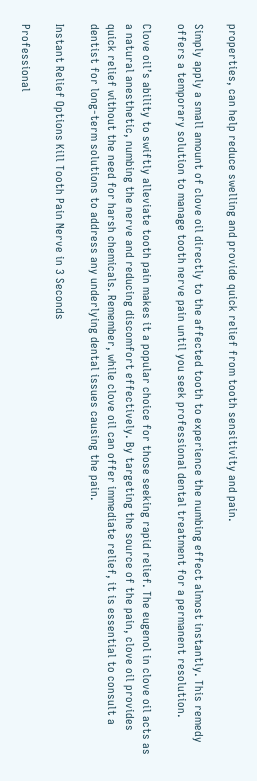properties, can help reduce swelling and provide quick relief from tooth sensitivity and pain.

Simply apply a small amount of clove oil directly to the affected tooth to experience the numbing effect almost instantly. This remedy offers a temporary solution to manage tooth nerve pain until you seek professional dental treatment for a permanent resolution.

Clove oil’s ability to swiftly alleviate tooth pain makes it a popular choice for those seeking rapid relief. The eugenol in clove oil acts as a natural anesthetic, numbing the nerve and reducing discomfort effectively. By targeting the source of the pain, clove oil provides quick relief without the need for harsh chemicals. Remember, while clove oil can offer immediate relief, it is essential to consult a dentist for long-term solutions to address any underlying dental issues causing the pain.

Instant Relief Options Kill Tooth Pain Nerve in 3 Seconds

Professional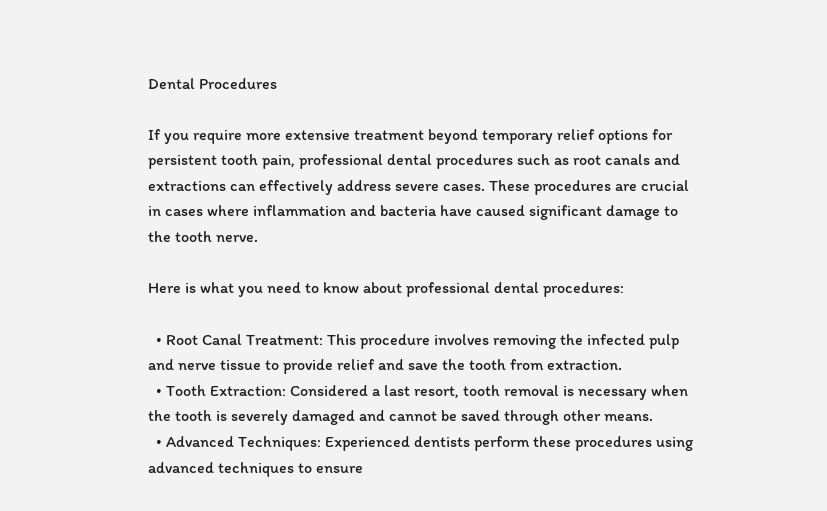Dental Procedures

If you require more extensive treatment beyond temporary relief options for persistent tooth pain, professional dental procedures such as root canals and extractions can effectively address severe cases. These procedures are crucial in cases where inflammation and bacteria have caused significant damage to the tooth nerve.

Here is what you need to know about professional dental procedures:

  • Root Canal Treatment: This procedure involves removing the infected pulp and nerve tissue to provide relief and save the tooth from extraction.
  • Tooth Extraction: Considered a last resort, tooth removal is necessary when the tooth is severely damaged and cannot be saved through other means.
  • Advanced Techniques: Experienced dentists perform these procedures using advanced techniques to ensure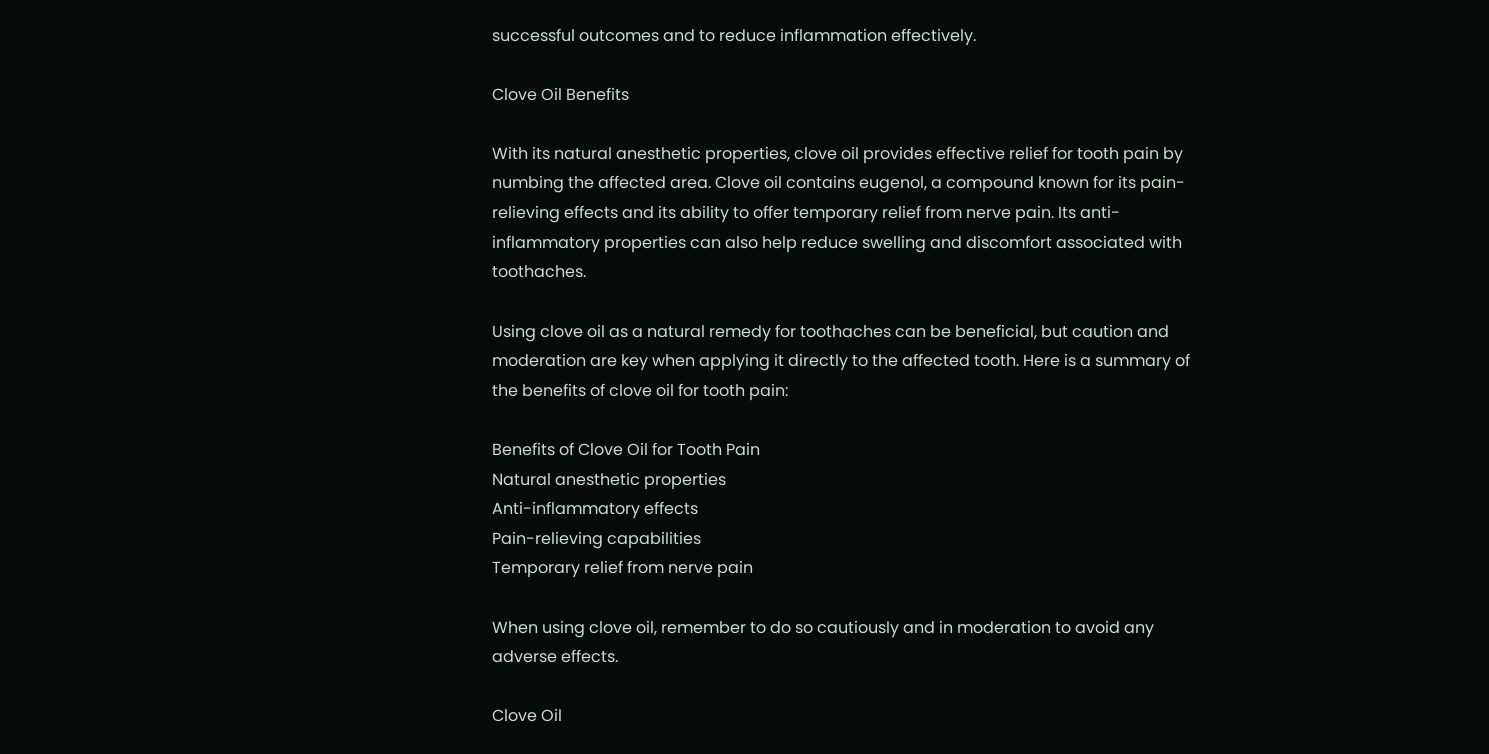successful outcomes and to reduce inflammation effectively.

Clove Oil Benefits

With its natural anesthetic properties, clove oil provides effective relief for tooth pain by numbing the affected area. Clove oil contains eugenol, a compound known for its pain-relieving effects and its ability to offer temporary relief from nerve pain. Its anti-inflammatory properties can also help reduce swelling and discomfort associated with toothaches.

Using clove oil as a natural remedy for toothaches can be beneficial, but caution and moderation are key when applying it directly to the affected tooth. Here is a summary of the benefits of clove oil for tooth pain:

Benefits of Clove Oil for Tooth Pain
Natural anesthetic properties
Anti-inflammatory effects
Pain-relieving capabilities
Temporary relief from nerve pain

When using clove oil, remember to do so cautiously and in moderation to avoid any adverse effects.

Clove Oil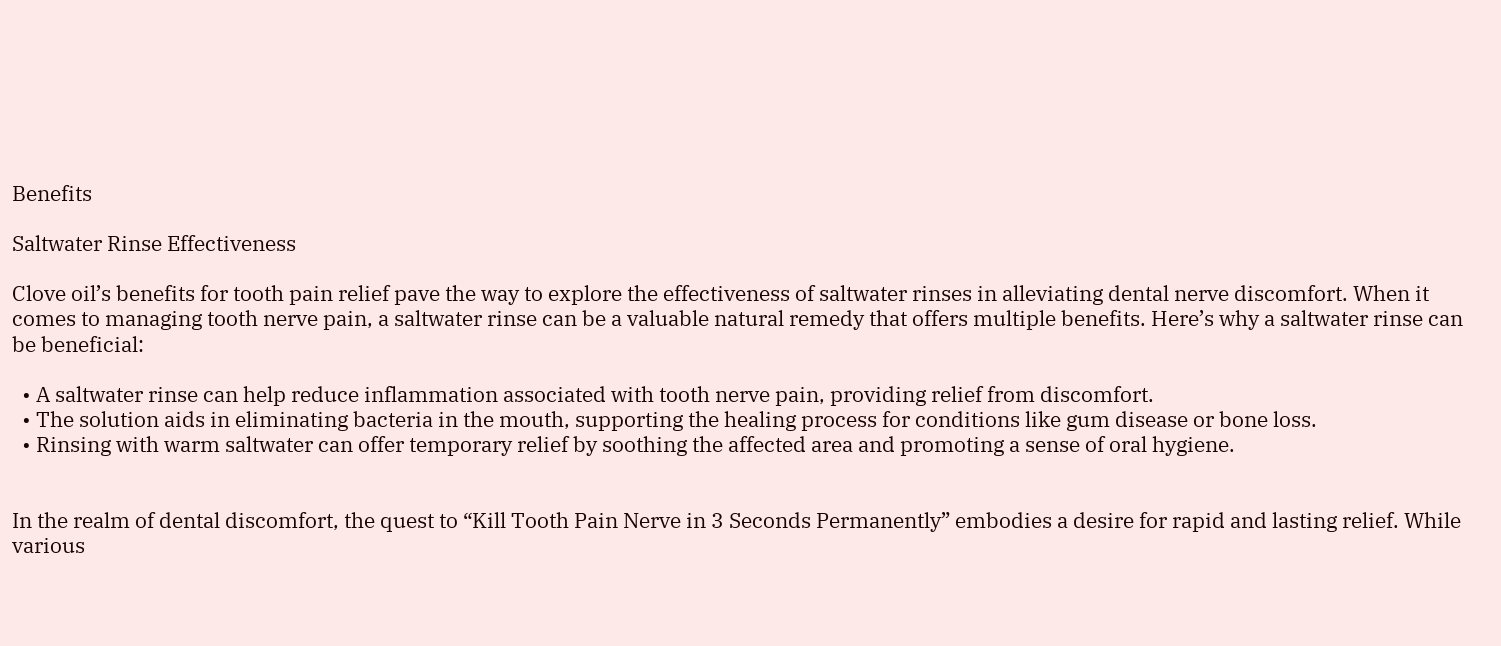Benefits

Saltwater Rinse Effectiveness

Clove oil’s benefits for tooth pain relief pave the way to explore the effectiveness of saltwater rinses in alleviating dental nerve discomfort. When it comes to managing tooth nerve pain, a saltwater rinse can be a valuable natural remedy that offers multiple benefits. Here’s why a saltwater rinse can be beneficial:

  • A saltwater rinse can help reduce inflammation associated with tooth nerve pain, providing relief from discomfort.
  • The solution aids in eliminating bacteria in the mouth, supporting the healing process for conditions like gum disease or bone loss.
  • Rinsing with warm saltwater can offer temporary relief by soothing the affected area and promoting a sense of oral hygiene.


In the realm of dental discomfort, the quest to “Kill Tooth Pain Nerve in 3 Seconds Permanently” embodies a desire for rapid and lasting relief. While various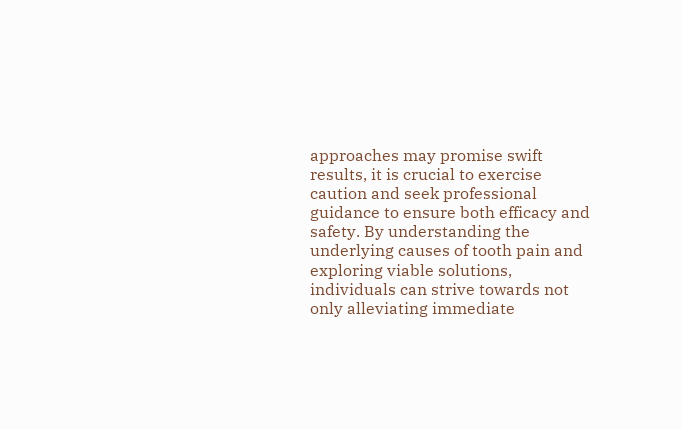approaches may promise swift results, it is crucial to exercise caution and seek professional guidance to ensure both efficacy and safety. By understanding the underlying causes of tooth pain and exploring viable solutions, individuals can strive towards not only alleviating immediate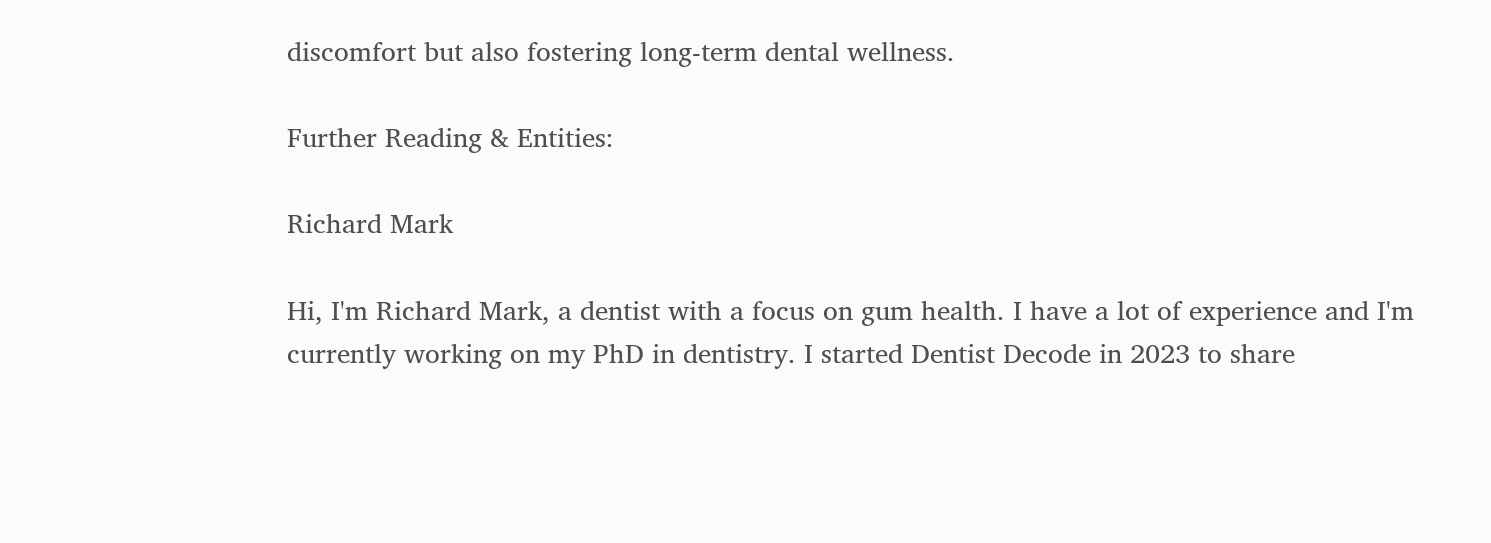discomfort but also fostering long-term dental wellness.

Further Reading & Entities:

Richard Mark

Hi, I'm Richard Mark, a dentist with a focus on gum health. I have a lot of experience and I'm currently working on my PhD in dentistry. I started Dentist Decode in 2023 to share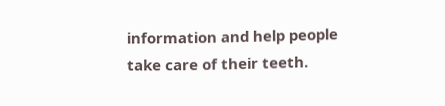information and help people take care of their teeth.